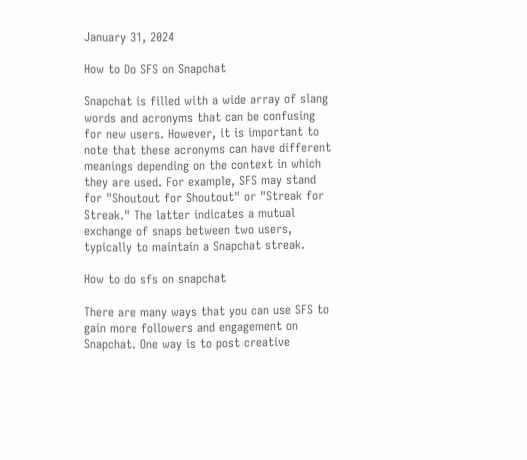January 31, 2024

How to Do SFS on Snapchat

Snapchat is filled with a wide array of slang words and acronyms that can be confusing for new users. However, it is important to note that these acronyms can have different meanings depending on the context in which they are used. For example, SFS may stand for "Shoutout for Shoutout" or "Streak for Streak." The latter indicates a mutual exchange of snaps between two users, typically to maintain a Snapchat streak.

How to do sfs on snapchat

There are many ways that you can use SFS to gain more followers and engagement on Snapchat. One way is to post creative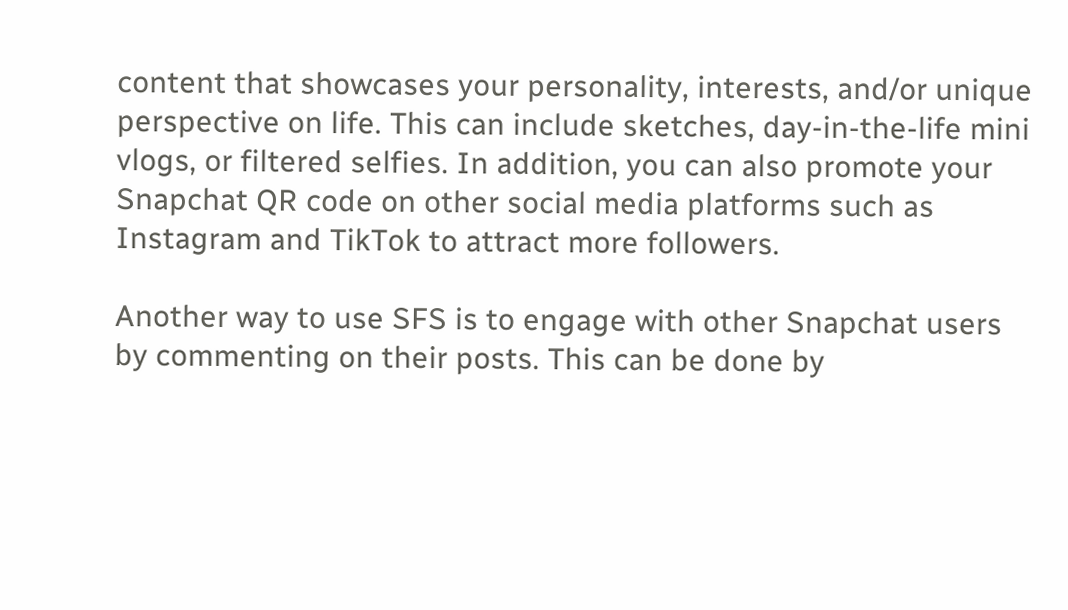content that showcases your personality, interests, and/or unique perspective on life. This can include sketches, day-in-the-life mini vlogs, or filtered selfies. In addition, you can also promote your Snapchat QR code on other social media platforms such as Instagram and TikTok to attract more followers.

Another way to use SFS is to engage with other Snapchat users by commenting on their posts. This can be done by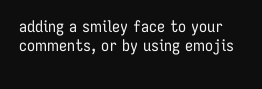adding a smiley face to your comments, or by using emojis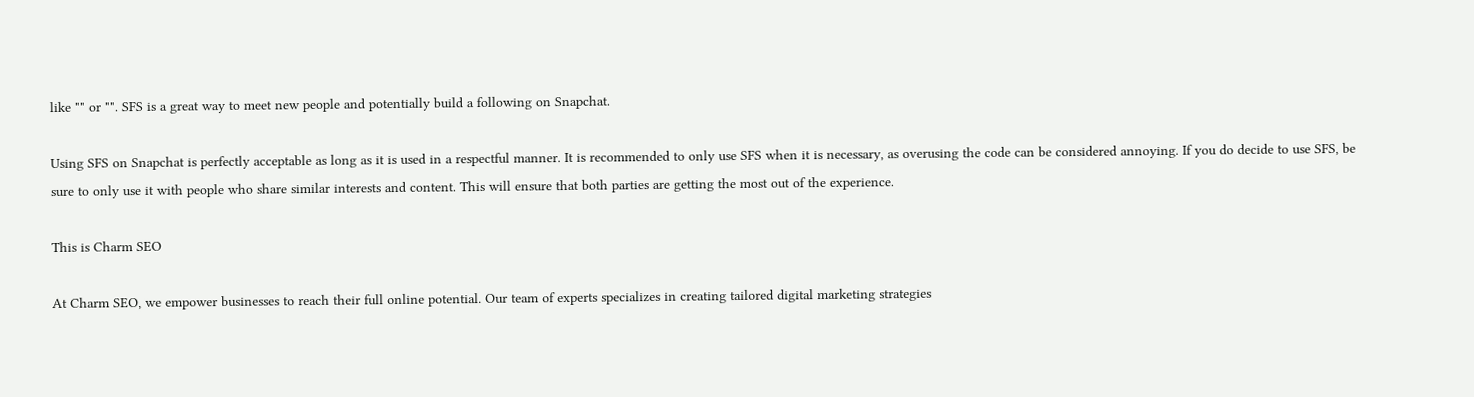like "" or "". SFS is a great way to meet new people and potentially build a following on Snapchat.

Using SFS on Snapchat is perfectly acceptable as long as it is used in a respectful manner. It is recommended to only use SFS when it is necessary, as overusing the code can be considered annoying. If you do decide to use SFS, be sure to only use it with people who share similar interests and content. This will ensure that both parties are getting the most out of the experience.

This is Charm SEO

At Charm SEO, we empower businesses to reach their full online potential. Our team of experts specializes in creating tailored digital marketing strategies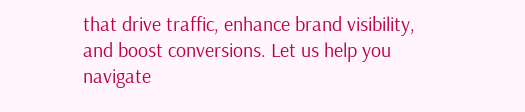that drive traffic, enhance brand visibility, and boost conversions. Let us help you navigate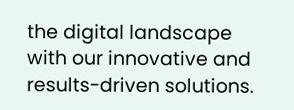the digital landscape with our innovative and results-driven solutions.